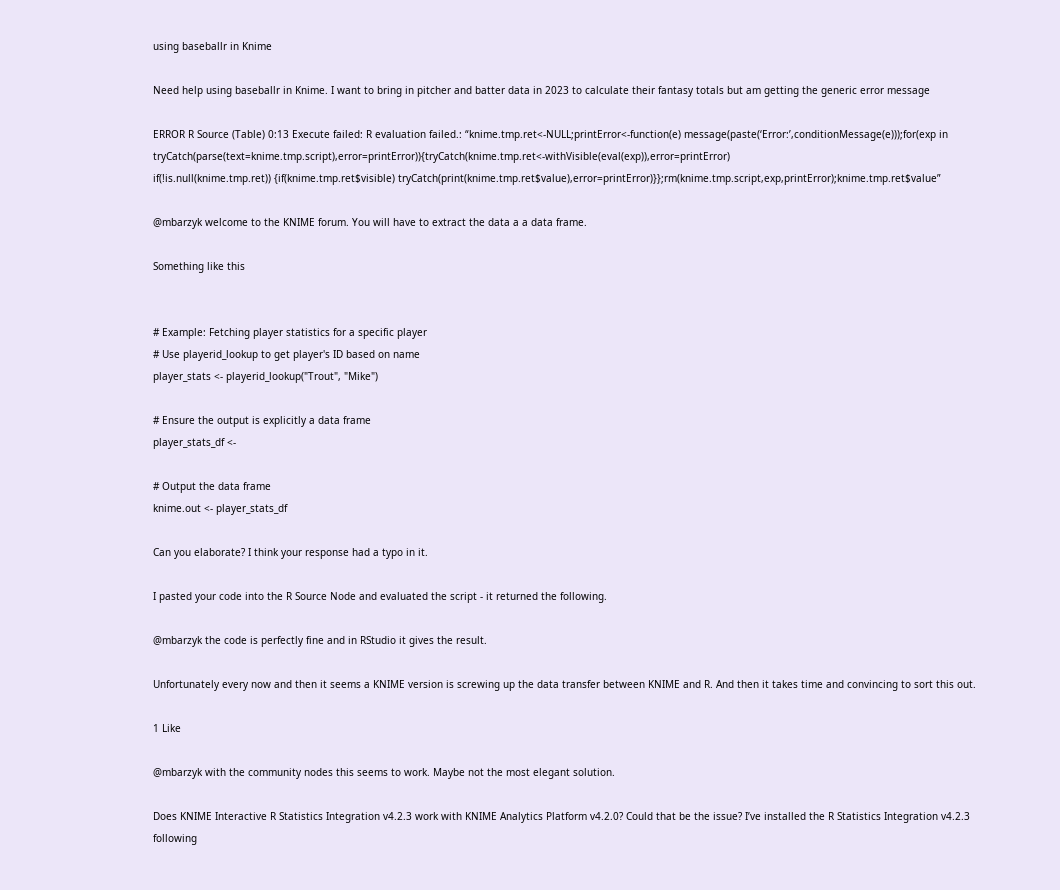using baseballr in Knime

Need help using baseballr in Knime. I want to bring in pitcher and batter data in 2023 to calculate their fantasy totals but am getting the generic error message

ERROR R Source (Table) 0:13 Execute failed: R evaluation failed.: “knime.tmp.ret<-NULL;printError<-function(e) message(paste(‘Error:’,conditionMessage(e)));for(exp in tryCatch(parse(text=knime.tmp.script),error=printError)){tryCatch(knime.tmp.ret<-withVisible(eval(exp)),error=printError)
if(!is.null(knime.tmp.ret)) {if(knime.tmp.ret$visible) tryCatch(print(knime.tmp.ret$value),error=printError)}};rm(knime.tmp.script,exp,printError);knime.tmp.ret$value”

@mbarzyk welcome to the KNIME forum. You will have to extract the data a a data frame.

Something like this


# Example: Fetching player statistics for a specific player
# Use playerid_lookup to get player's ID based on name
player_stats <- playerid_lookup("Trout", "Mike")

# Ensure the output is explicitly a data frame
player_stats_df <-

# Output the data frame
knime.out <- player_stats_df

Can you elaborate? I think your response had a typo in it.

I pasted your code into the R Source Node and evaluated the script - it returned the following.

@mbarzyk the code is perfectly fine and in RStudio it gives the result.

Unfortunately every now and then it seems a KNIME version is screwing up the data transfer between KNIME and R. And then it takes time and convincing to sort this out.

1 Like

@mbarzyk with the community nodes this seems to work. Maybe not the most elegant solution.

Does KNIME Interactive R Statistics Integration v4.2.3 work with KNIME Analytics Platform v4.2.0? Could that be the issue? I’ve installed the R Statistics Integration v4.2.3 following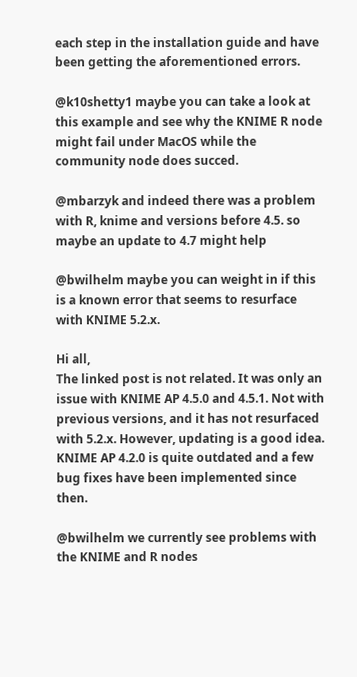each step in the installation guide and have been getting the aforementioned errors.

@k10shetty1 maybe you can take a look at this example and see why the KNIME R node might fail under MacOS while the community node does succed.

@mbarzyk and indeed there was a problem with R, knime and versions before 4.5. so maybe an update to 4.7 might help

@bwilhelm maybe you can weight in if this is a known error that seems to resurface with KNIME 5.2.x.

Hi all,
The linked post is not related. It was only an issue with KNIME AP 4.5.0 and 4.5.1. Not with previous versions, and it has not resurfaced with 5.2.x. However, updating is a good idea. KNIME AP 4.2.0 is quite outdated and a few bug fixes have been implemented since then.

@bwilhelm we currently see problems with the KNIME and R nodes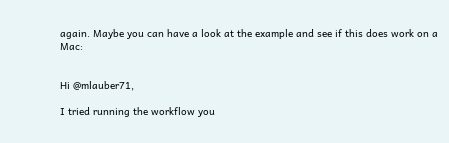again. Maybe you can have a look at the example and see if this does work on a Mac:


Hi @mlauber71,

I tried running the workflow you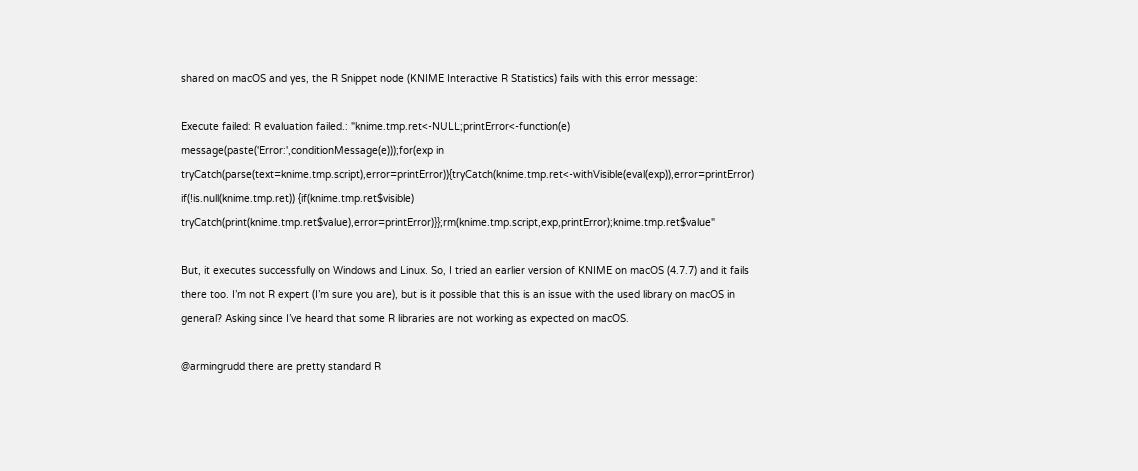shared on macOS and yes, the R Snippet node (KNIME Interactive R Statistics) fails with this error message:

Execute failed: R evaluation failed.: "knime.tmp.ret<-NULL;printError<-function(e) message(paste('Error:',conditionMessage(e)));for(exp in tryCatch(parse(text=knime.tmp.script),error=printError)){tryCatch(knime.tmp.ret<-withVisible(eval(exp)),error=printError) if(!is.null(knime.tmp.ret)) {if(knime.tmp.ret$visible) tryCatch(print(knime.tmp.ret$value),error=printError)}};rm(knime.tmp.script,exp,printError);knime.tmp.ret$value"

But, it executes successfully on Windows and Linux. So, I tried an earlier version of KNIME on macOS (4.7.7) and it fails there too. I’m not R expert (I’m sure you are), but is it possible that this is an issue with the used library on macOS in general? Asking since I’ve heard that some R libraries are not working as expected on macOS.

@armingrudd there are pretty standard R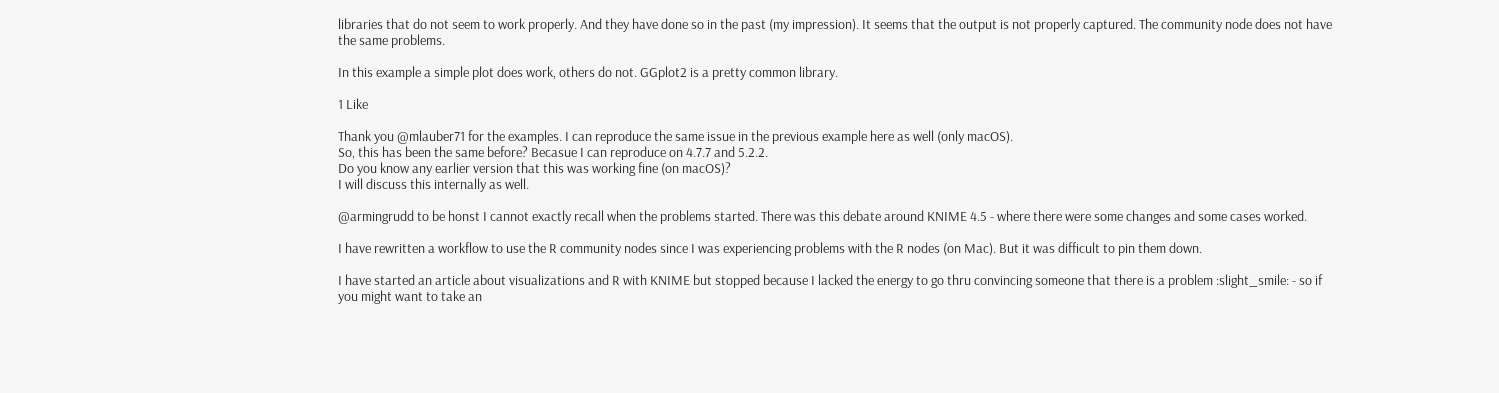libraries that do not seem to work properly. And they have done so in the past (my impression). It seems that the output is not properly captured. The community node does not have the same problems.

In this example a simple plot does work, others do not. GGplot2 is a pretty common library.

1 Like

Thank you @mlauber71 for the examples. I can reproduce the same issue in the previous example here as well (only macOS).
So, this has been the same before? Becasue I can reproduce on 4.7.7 and 5.2.2.
Do you know any earlier version that this was working fine (on macOS)?
I will discuss this internally as well.

@armingrudd to be honst I cannot exactly recall when the problems started. There was this debate around KNIME 4.5 - where there were some changes and some cases worked.

I have rewritten a workflow to use the R community nodes since I was experiencing problems with the R nodes (on Mac). But it was difficult to pin them down.

I have started an article about visualizations and R with KNIME but stopped because I lacked the energy to go thru convincing someone that there is a problem :slight_smile: - so if you might want to take an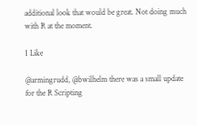additional look that would be great. Not doing much with R at the moment.

1 Like

@armingrudd, @bwilhelm there was a small update for the R Scripting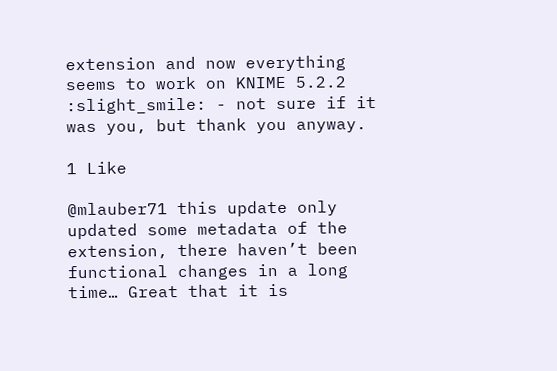extension and now everything seems to work on KNIME 5.2.2 :slight_smile: - not sure if it was you, but thank you anyway.

1 Like

@mlauber71 this update only updated some metadata of the extension, there haven’t been functional changes in a long time… Great that it is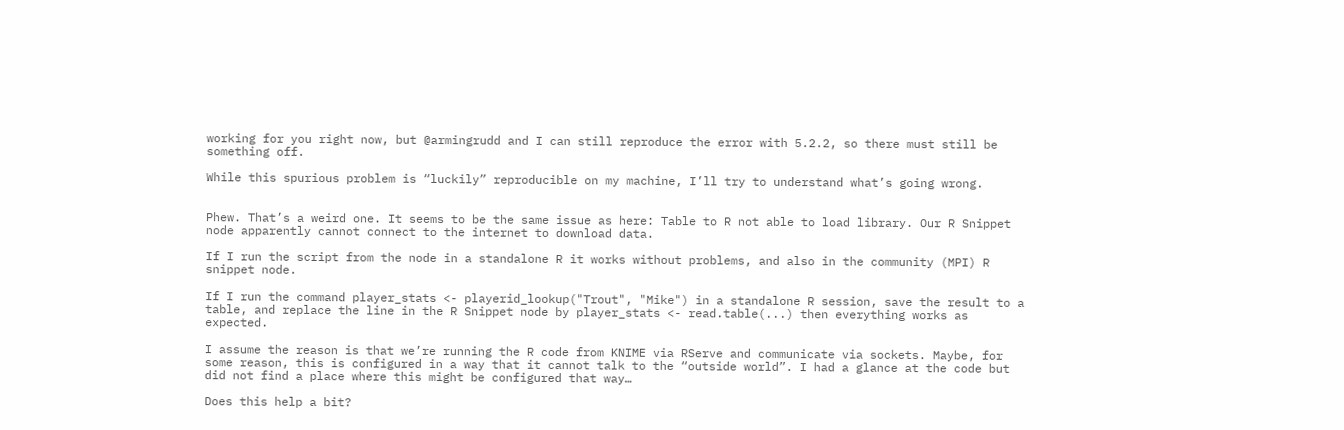working for you right now, but @armingrudd and I can still reproduce the error with 5.2.2, so there must still be something off.

While this spurious problem is “luckily” reproducible on my machine, I’ll try to understand what’s going wrong.


Phew. That’s a weird one. It seems to be the same issue as here: Table to R not able to load library. Our R Snippet node apparently cannot connect to the internet to download data.

If I run the script from the node in a standalone R it works without problems, and also in the community (MPI) R snippet node.

If I run the command player_stats <- playerid_lookup("Trout", "Mike") in a standalone R session, save the result to a table, and replace the line in the R Snippet node by player_stats <- read.table(...) then everything works as expected.

I assume the reason is that we’re running the R code from KNIME via RServe and communicate via sockets. Maybe, for some reason, this is configured in a way that it cannot talk to the “outside world”. I had a glance at the code but did not find a place where this might be configured that way…

Does this help a bit?